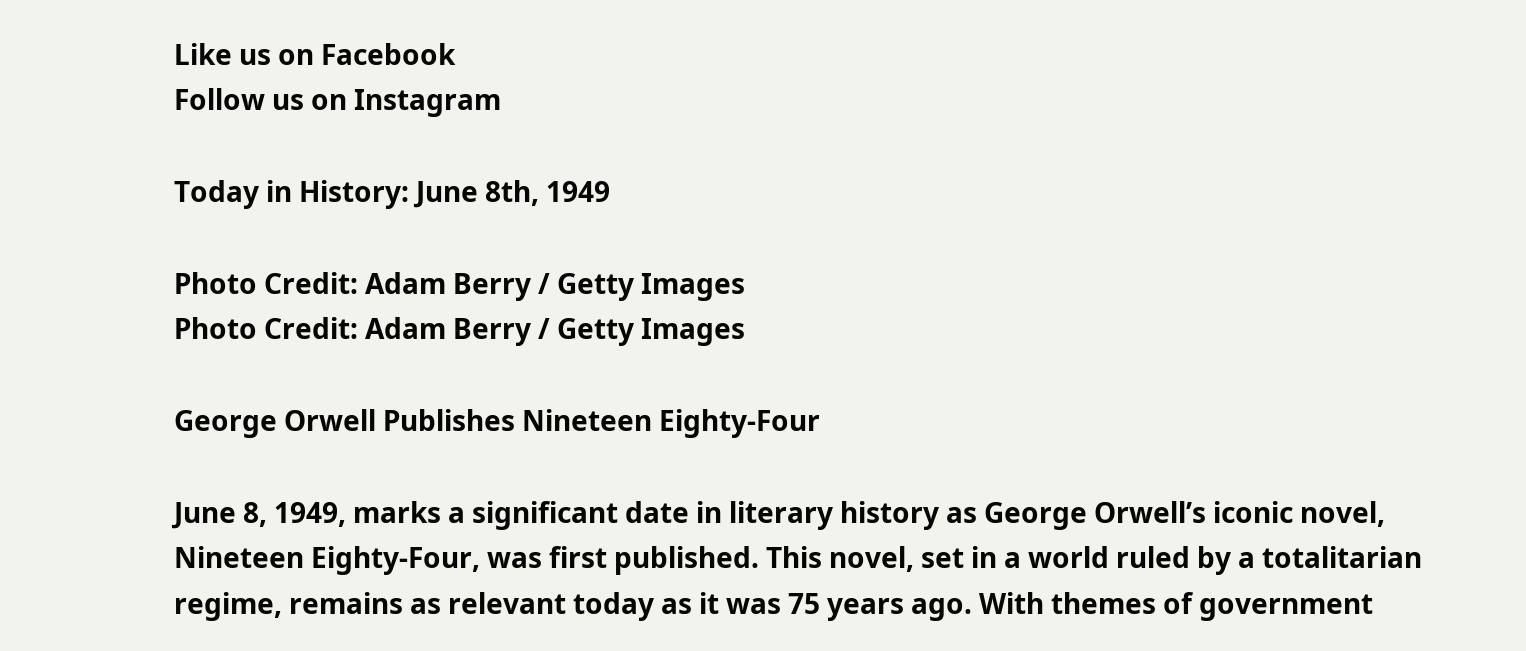Like us on Facebook
Follow us on Instagram

Today in History: June 8th, 1949

Photo Credit: Adam Berry / Getty Images
Photo Credit: Adam Berry / Getty Images

George Orwell Publishes Nineteen Eighty-Four

June 8, 1949, marks a significant date in literary history as George Orwell’s iconic novel, Nineteen Eighty-Four, was first published. This novel, set in a world ruled by a totalitarian regime, remains as relevant today as it was 75 years ago. With themes of government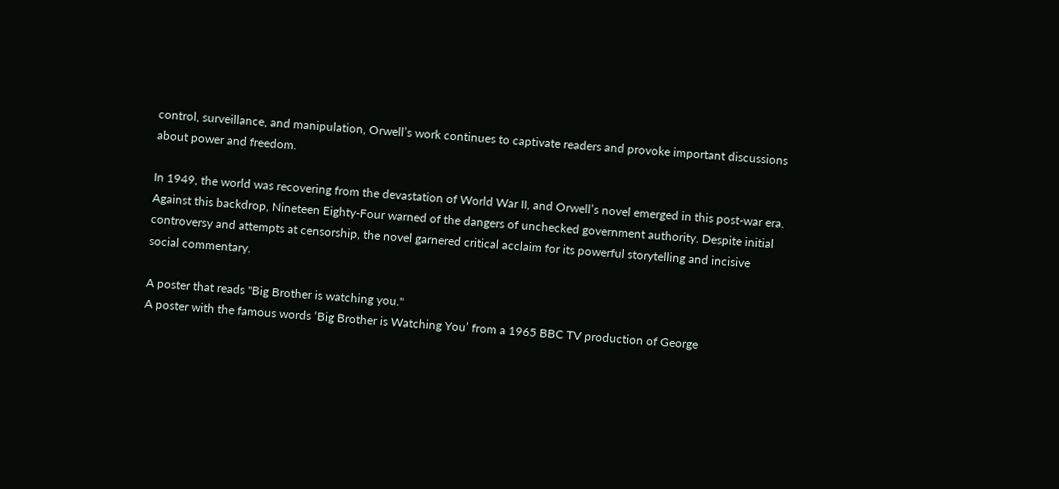control, surveillance, and manipulation, Orwell’s work continues to captivate readers and provoke important discussions about power and freedom.

In 1949, the world was recovering from the devastation of World War II, and Orwell’s novel emerged in this post-war era. Against this backdrop, Nineteen Eighty-Four warned of the dangers of unchecked government authority. Despite initial controversy and attempts at censorship, the novel garnered critical acclaim for its powerful storytelling and incisive social commentary.

A poster that reads "Big Brother is watching you."
A poster with the famous words ‘Big Brother is Watching You’ from a 1965 BBC TV production of George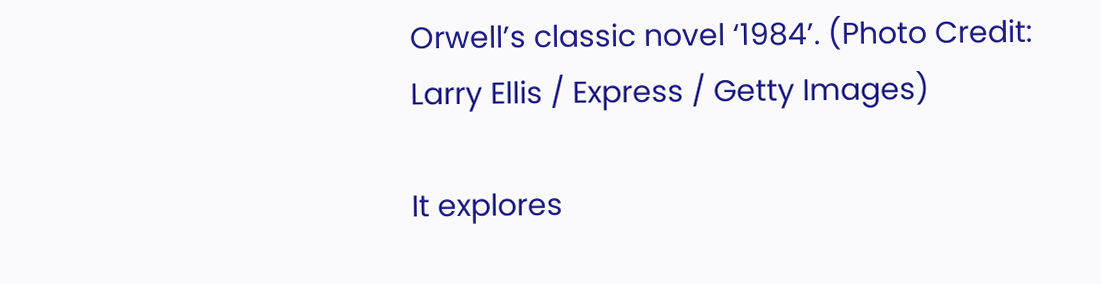Orwell’s classic novel ‘1984’. (Photo Credit: Larry Ellis / Express / Getty Images)

It explores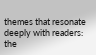themes that resonate deeply with readers: the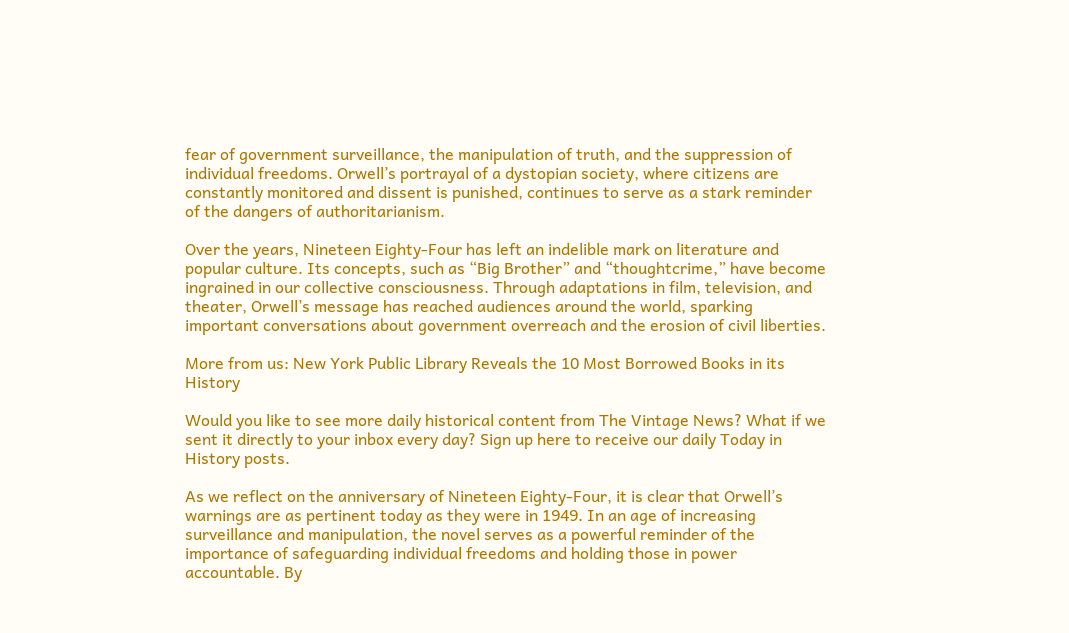fear of government surveillance, the manipulation of truth, and the suppression of individual freedoms. Orwell’s portrayal of a dystopian society, where citizens are constantly monitored and dissent is punished, continues to serve as a stark reminder of the dangers of authoritarianism.

Over the years, Nineteen Eighty-Four has left an indelible mark on literature and popular culture. Its concepts, such as “Big Brother” and “thoughtcrime,” have become ingrained in our collective consciousness. Through adaptations in film, television, and theater, Orwell’s message has reached audiences around the world, sparking important conversations about government overreach and the erosion of civil liberties.

More from us: New York Public Library Reveals the 10 Most Borrowed Books in its History

Would you like to see more daily historical content from The Vintage News? What if we sent it directly to your inbox every day? Sign up here to receive our daily Today in History posts.

As we reflect on the anniversary of Nineteen Eighty-Four, it is clear that Orwell’s warnings are as pertinent today as they were in 1949. In an age of increasing surveillance and manipulation, the novel serves as a powerful reminder of the importance of safeguarding individual freedoms and holding those in power accountable. By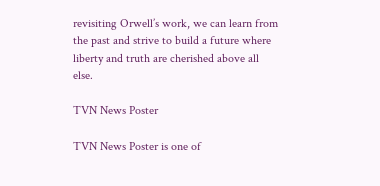revisiting Orwell’s work, we can learn from the past and strive to build a future where liberty and truth are cherished above all else.

TVN News Poster

TVN News Poster is one of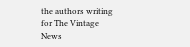the authors writing for The Vintage News